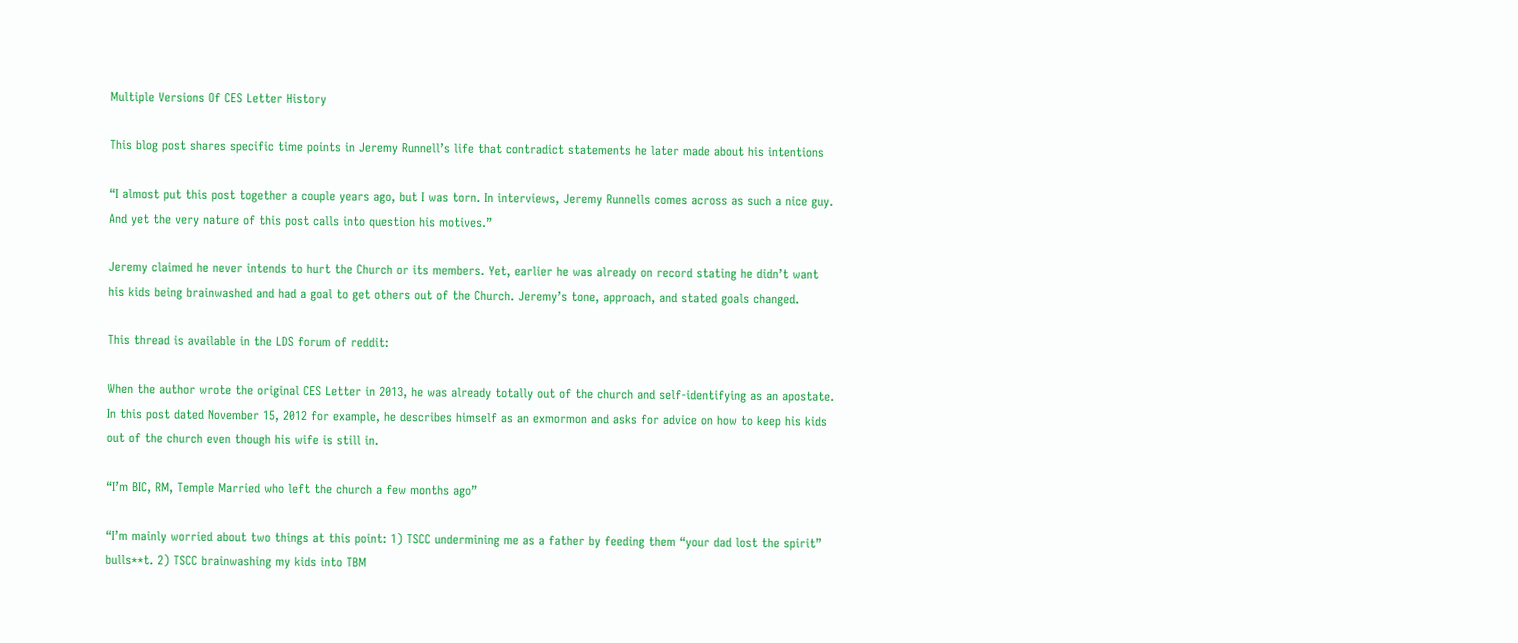Multiple Versions Of CES Letter History

This blog post shares specific time points in Jeremy Runnell’s life that contradict statements he later made about his intentions

“I almost put this post together a couple years ago, but I was torn. In interviews, Jeremy Runnells comes across as such a nice guy. And yet the very nature of this post calls into question his motives.”

Jeremy claimed he never intends to hurt the Church or its members. Yet, earlier he was already on record stating he didn’t want his kids being brainwashed and had a goal to get others out of the Church. Jeremy’s tone, approach, and stated goals changed.

This thread is available in the LDS forum of reddit:

When the author wrote the original CES Letter in 2013, he was already totally out of the church and self-identifying as an apostate. In this post dated November 15, 2012 for example, he describes himself as an exmormon and asks for advice on how to keep his kids out of the church even though his wife is still in.

“I’m BIC, RM, Temple Married who left the church a few months ago”

“I’m mainly worried about two things at this point: 1) TSCC undermining me as a father by feeding them “your dad lost the spirit” bulls**t. 2) TSCC brainwashing my kids into TBM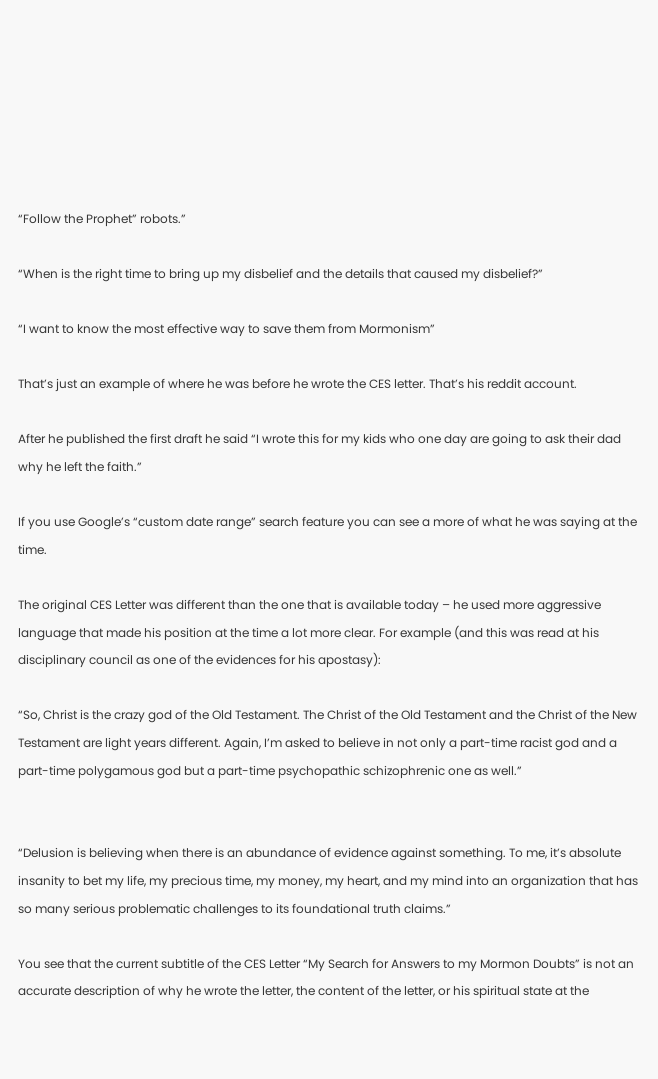“Follow the Prophet” robots.”

“When is the right time to bring up my disbelief and the details that caused my disbelief?”

“I want to know the most effective way to save them from Mormonism”

That’s just an example of where he was before he wrote the CES letter. That’s his reddit account.

After he published the first draft he said “I wrote this for my kids who one day are going to ask their dad why he left the faith.”

If you use Google’s “custom date range” search feature you can see a more of what he was saying at the time.

The original CES Letter was different than the one that is available today – he used more aggressive language that made his position at the time a lot more clear. For example (and this was read at his disciplinary council as one of the evidences for his apostasy):

“So, Christ is the crazy god of the Old Testament. The Christ of the Old Testament and the Christ of the New Testament are light years different. Again, I’m asked to believe in not only a part-time racist god and a part-time polygamous god but a part-time psychopathic schizophrenic one as well.”


“Delusion is believing when there is an abundance of evidence against something. To me, it’s absolute insanity to bet my life, my precious time, my money, my heart, and my mind into an organization that has so many serious problematic challenges to its foundational truth claims.”

You see that the current subtitle of the CES Letter “My Search for Answers to my Mormon Doubts” is not an accurate description of why he wrote the letter, the content of the letter, or his spiritual state at the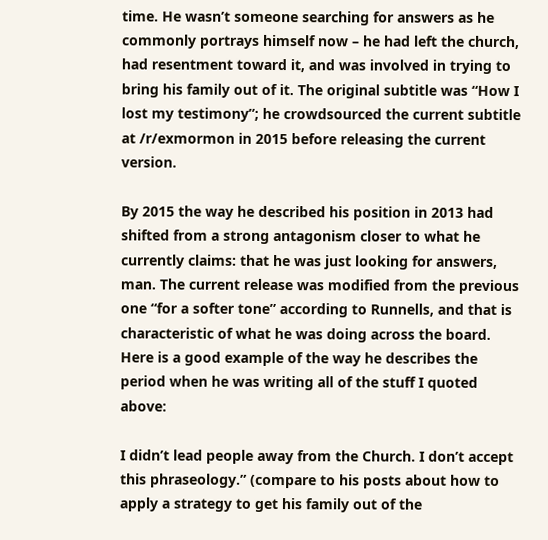time. He wasn’t someone searching for answers as he commonly portrays himself now – he had left the church, had resentment toward it, and was involved in trying to bring his family out of it. The original subtitle was “How I lost my testimony”; he crowdsourced the current subtitle at /r/exmormon in 2015 before releasing the current version.

By 2015 the way he described his position in 2013 had shifted from a strong antagonism closer to what he currently claims: that he was just looking for answers, man. The current release was modified from the previous one “for a softer tone” according to Runnells, and that is characteristic of what he was doing across the board. Here is a good example of the way he describes the period when he was writing all of the stuff I quoted above:

I didn’t lead people away from the Church. I don’t accept this phraseology.” (compare to his posts about how to apply a strategy to get his family out of the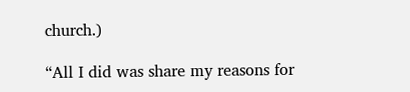church.)

“All I did was share my reasons for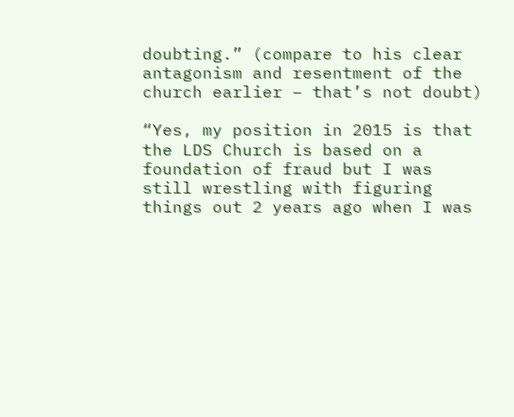doubting.” (compare to his clear antagonism and resentment of the church earlier – that’s not doubt)

“Yes, my position in 2015 is that the LDS Church is based on a foundation of fraud but I was still wrestling with figuring things out 2 years ago when I was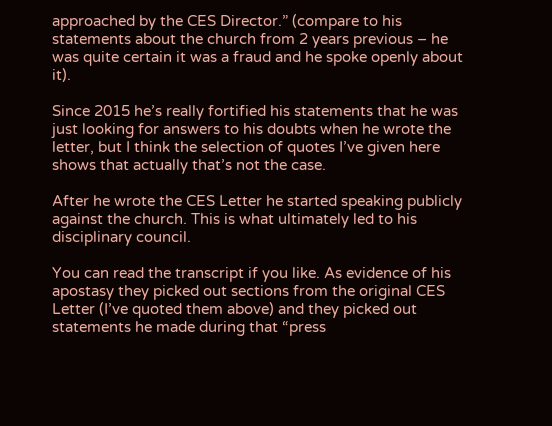approached by the CES Director.” (compare to his statements about the church from 2 years previous – he was quite certain it was a fraud and he spoke openly about it).

Since 2015 he’s really fortified his statements that he was just looking for answers to his doubts when he wrote the letter, but I think the selection of quotes I’ve given here shows that actually that’s not the case.

After he wrote the CES Letter he started speaking publicly against the church. This is what ultimately led to his disciplinary council.

You can read the transcript if you like. As evidence of his apostasy they picked out sections from the original CES Letter (I’ve quoted them above) and they picked out statements he made during that “press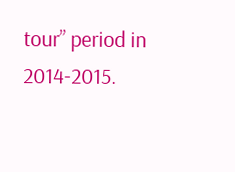tour” period in 2014-2015.